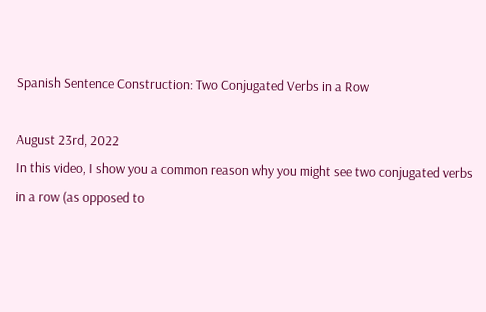Spanish Sentence Construction: Two Conjugated Verbs in a Row

August 23rd, 2022
In this video, I show you a common reason why you might see two conjugated verbs in a row (as opposed to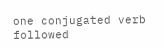one conjugated verb followed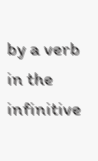by a verb in the infinitive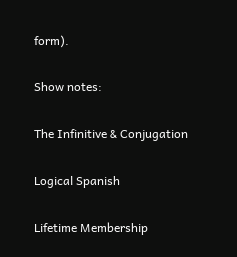form).

Show notes:

The Infinitive & Conjugation

Logical Spanish

Lifetime Membership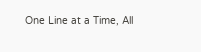One Line at a Time, All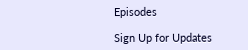Episodes

Sign Up for Updates